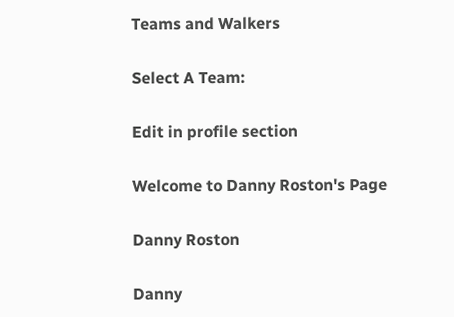Teams and Walkers

Select A Team:

Edit in profile section

Welcome to Danny Roston's Page

Danny Roston

Danny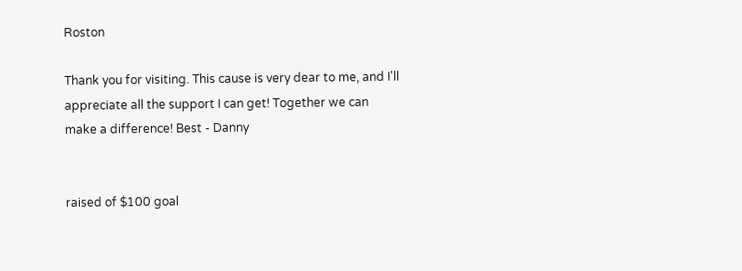Roston

Thank you for visiting. This cause is very dear to me, and I'll appreciate all the support I can get! Together we can make a difference! Best - Danny


raised of $100 goal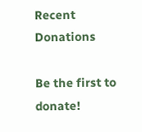Recent Donations

Be the first to donate!